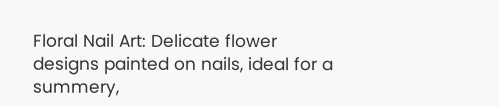Floral Nail Art: Delicate flower designs painted on nails, ideal for a summery,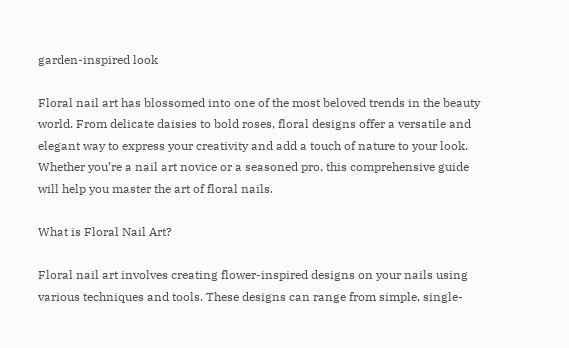garden-inspired look

Floral nail art has blossomed into one of the most beloved trends in the beauty world. From delicate daisies to bold roses, floral designs offer a versatile and elegant way to express your creativity and add a touch of nature to your look. Whether you’re a nail art novice or a seasoned pro, this comprehensive guide will help you master the art of floral nails.

What is Floral Nail Art?

Floral nail art involves creating flower-inspired designs on your nails using various techniques and tools. These designs can range from simple, single-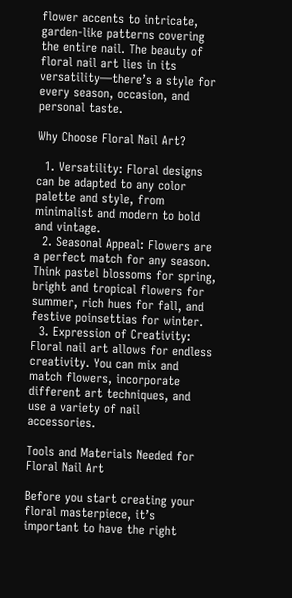flower accents to intricate, garden-like patterns covering the entire nail. The beauty of floral nail art lies in its versatility—there’s a style for every season, occasion, and personal taste.

Why Choose Floral Nail Art?

  1. Versatility: Floral designs can be adapted to any color palette and style, from minimalist and modern to bold and vintage.
  2. Seasonal Appeal: Flowers are a perfect match for any season. Think pastel blossoms for spring, bright and tropical flowers for summer, rich hues for fall, and festive poinsettias for winter.
  3. Expression of Creativity: Floral nail art allows for endless creativity. You can mix and match flowers, incorporate different art techniques, and use a variety of nail accessories.

Tools and Materials Needed for Floral Nail Art

Before you start creating your floral masterpiece, it’s important to have the right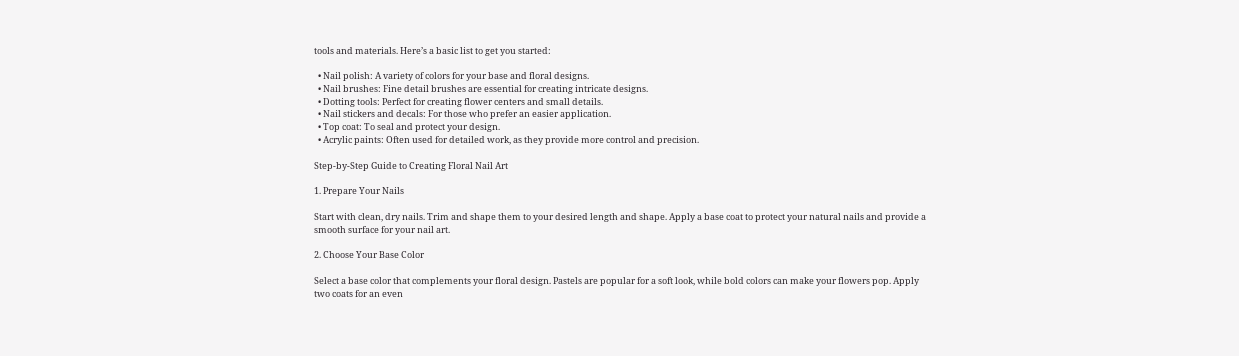tools and materials. Here’s a basic list to get you started:

  • Nail polish: A variety of colors for your base and floral designs.
  • Nail brushes: Fine detail brushes are essential for creating intricate designs.
  • Dotting tools: Perfect for creating flower centers and small details.
  • Nail stickers and decals: For those who prefer an easier application.
  • Top coat: To seal and protect your design.
  • Acrylic paints: Often used for detailed work, as they provide more control and precision.

Step-by-Step Guide to Creating Floral Nail Art

1. Prepare Your Nails

Start with clean, dry nails. Trim and shape them to your desired length and shape. Apply a base coat to protect your natural nails and provide a smooth surface for your nail art.

2. Choose Your Base Color

Select a base color that complements your floral design. Pastels are popular for a soft look, while bold colors can make your flowers pop. Apply two coats for an even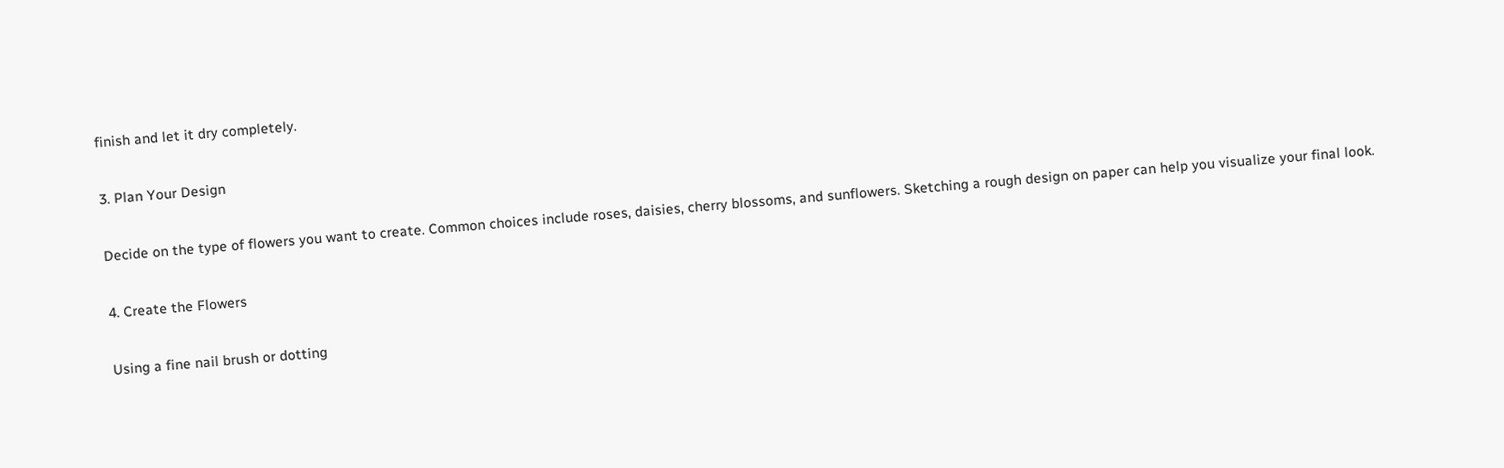finish and let it dry completely.

3. Plan Your Design

Decide on the type of flowers you want to create. Common choices include roses, daisies, cherry blossoms, and sunflowers. Sketching a rough design on paper can help you visualize your final look.

4. Create the Flowers

Using a fine nail brush or dotting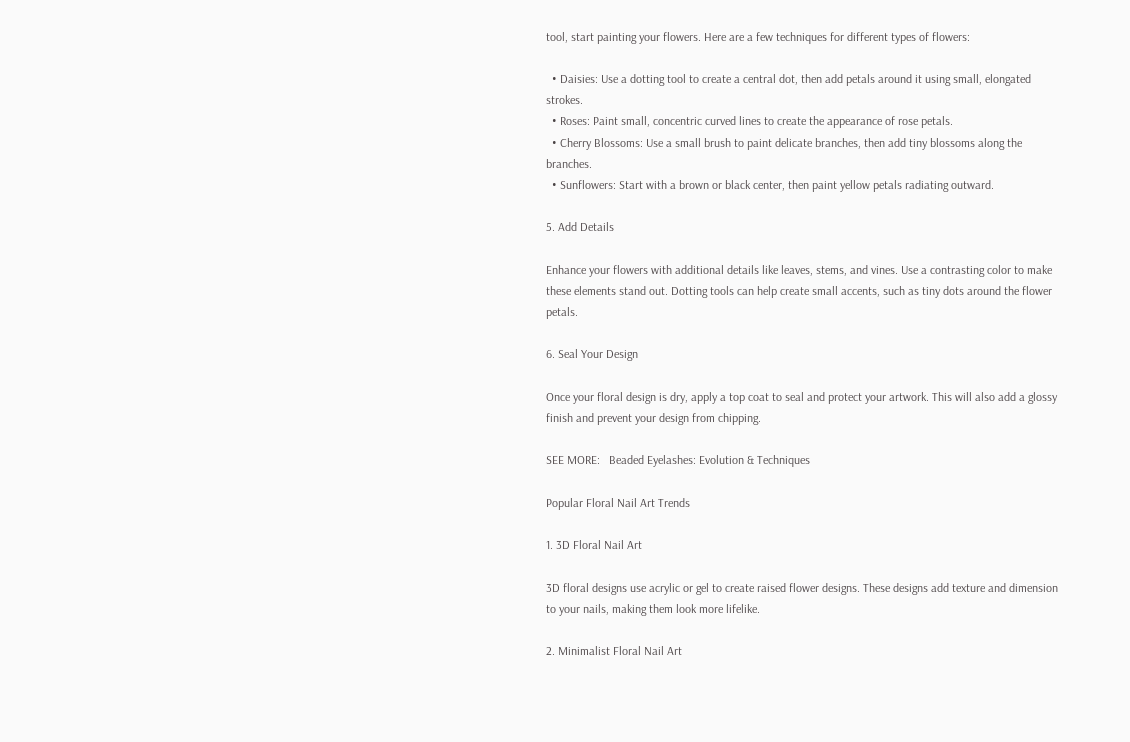tool, start painting your flowers. Here are a few techniques for different types of flowers:

  • Daisies: Use a dotting tool to create a central dot, then add petals around it using small, elongated strokes.
  • Roses: Paint small, concentric curved lines to create the appearance of rose petals.
  • Cherry Blossoms: Use a small brush to paint delicate branches, then add tiny blossoms along the branches.
  • Sunflowers: Start with a brown or black center, then paint yellow petals radiating outward.

5. Add Details

Enhance your flowers with additional details like leaves, stems, and vines. Use a contrasting color to make these elements stand out. Dotting tools can help create small accents, such as tiny dots around the flower petals.

6. Seal Your Design

Once your floral design is dry, apply a top coat to seal and protect your artwork. This will also add a glossy finish and prevent your design from chipping.

SEE MORE:   Beaded Eyelashes: Evolution & Techniques

Popular Floral Nail Art Trends

1. 3D Floral Nail Art

3D floral designs use acrylic or gel to create raised flower designs. These designs add texture and dimension to your nails, making them look more lifelike.

2. Minimalist Floral Nail Art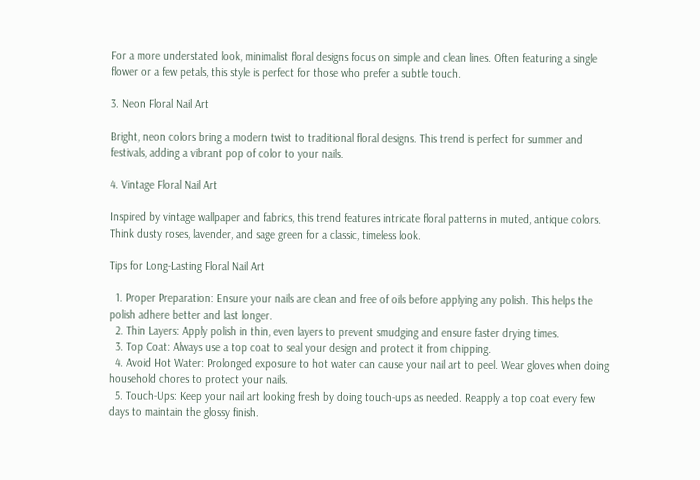For a more understated look, minimalist floral designs focus on simple and clean lines. Often featuring a single flower or a few petals, this style is perfect for those who prefer a subtle touch.

3. Neon Floral Nail Art

Bright, neon colors bring a modern twist to traditional floral designs. This trend is perfect for summer and festivals, adding a vibrant pop of color to your nails.

4. Vintage Floral Nail Art

Inspired by vintage wallpaper and fabrics, this trend features intricate floral patterns in muted, antique colors. Think dusty roses, lavender, and sage green for a classic, timeless look.

Tips for Long-Lasting Floral Nail Art

  1. Proper Preparation: Ensure your nails are clean and free of oils before applying any polish. This helps the polish adhere better and last longer.
  2. Thin Layers: Apply polish in thin, even layers to prevent smudging and ensure faster drying times.
  3. Top Coat: Always use a top coat to seal your design and protect it from chipping.
  4. Avoid Hot Water: Prolonged exposure to hot water can cause your nail art to peel. Wear gloves when doing household chores to protect your nails.
  5. Touch-Ups: Keep your nail art looking fresh by doing touch-ups as needed. Reapply a top coat every few days to maintain the glossy finish.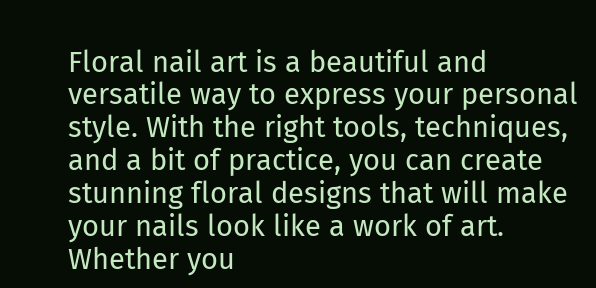Floral nail art is a beautiful and versatile way to express your personal style. With the right tools, techniques, and a bit of practice, you can create stunning floral designs that will make your nails look like a work of art. Whether you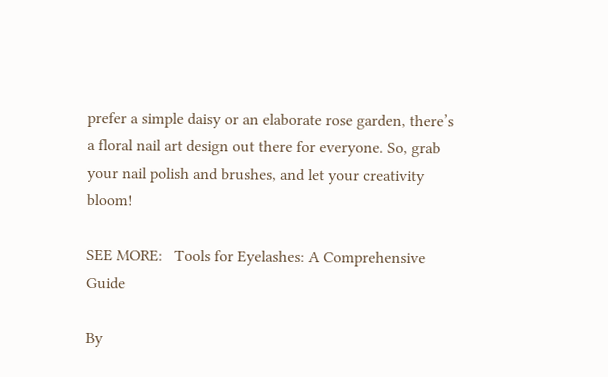prefer a simple daisy or an elaborate rose garden, there’s a floral nail art design out there for everyone. So, grab your nail polish and brushes, and let your creativity bloom!

SEE MORE:   Tools for Eyelashes: A Comprehensive Guide

By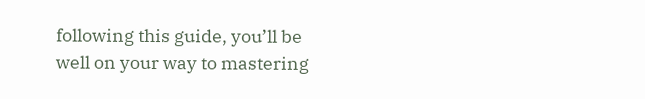following this guide, you’ll be well on your way to mastering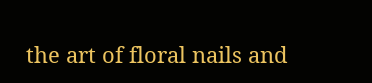the art of floral nails and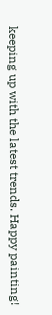keeping up with the latest trends. Happy painting!